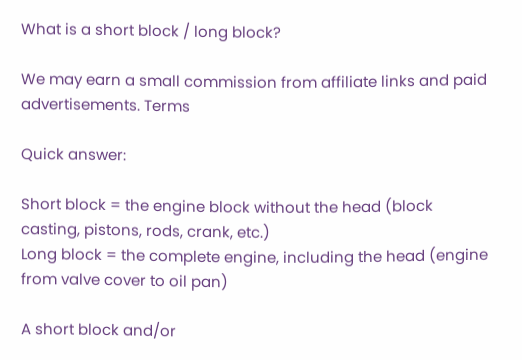What is a short block / long block?

We may earn a small commission from affiliate links and paid advertisements. Terms

Quick answer:

Short block = the engine block without the head (block casting, pistons, rods, crank, etc.)
Long block = the complete engine, including the head (engine from valve cover to oil pan)

A short block and/or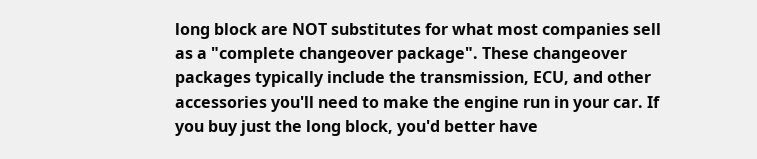long block are NOT substitutes for what most companies sell as a "complete changeover package". These changeover packages typically include the transmission, ECU, and other accessories you'll need to make the engine run in your car. If you buy just the long block, you'd better have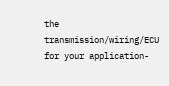the transmission/wiring/ECU for your application-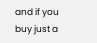and if you buy just a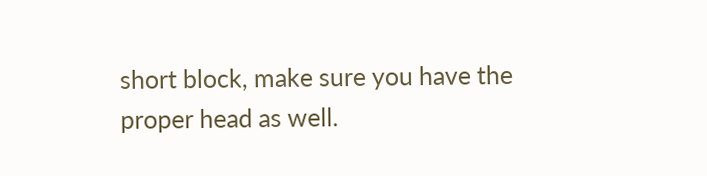short block, make sure you have the proper head as well.